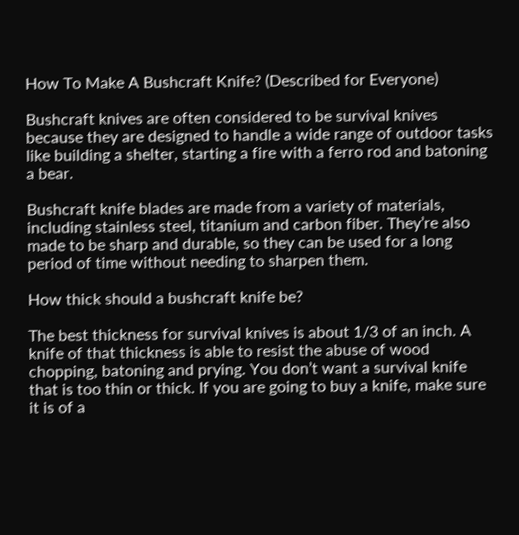How To Make A Bushcraft Knife? (Described for Everyone)

Bushcraft knives are often considered to be survival knives because they are designed to handle a wide range of outdoor tasks like building a shelter, starting a fire with a ferro rod and batoning a bear.

Bushcraft knife blades are made from a variety of materials, including stainless steel, titanium and carbon fiber. They’re also made to be sharp and durable, so they can be used for a long period of time without needing to sharpen them.

How thick should a bushcraft knife be?

The best thickness for survival knives is about 1/3 of an inch. A knife of that thickness is able to resist the abuse of wood chopping, batoning and prying. You don’t want a survival knife that is too thin or thick. If you are going to buy a knife, make sure it is of a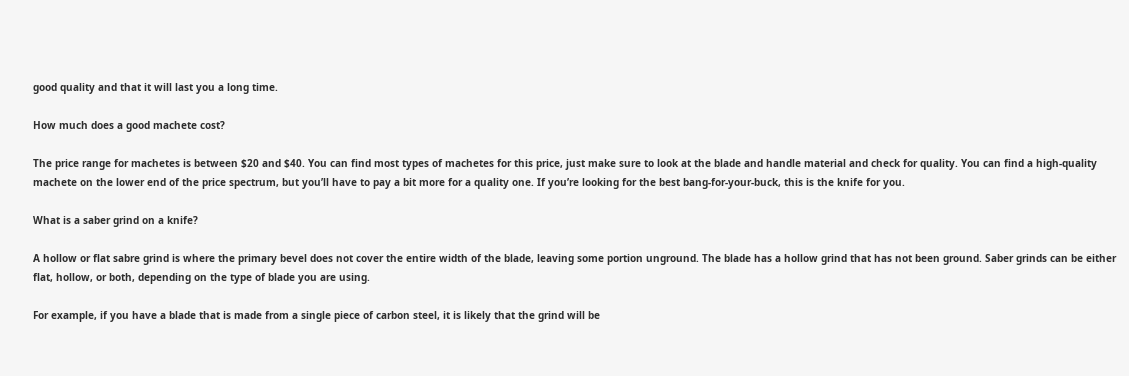good quality and that it will last you a long time.

How much does a good machete cost?

The price range for machetes is between $20 and $40. You can find most types of machetes for this price, just make sure to look at the blade and handle material and check for quality. You can find a high-quality machete on the lower end of the price spectrum, but you’ll have to pay a bit more for a quality one. If you’re looking for the best bang-for-your-buck, this is the knife for you.

What is a saber grind on a knife?

A hollow or flat sabre grind is where the primary bevel does not cover the entire width of the blade, leaving some portion unground. The blade has a hollow grind that has not been ground. Saber grinds can be either flat, hollow, or both, depending on the type of blade you are using.

For example, if you have a blade that is made from a single piece of carbon steel, it is likely that the grind will be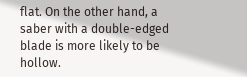flat. On the other hand, a saber with a double-edged blade is more likely to be hollow.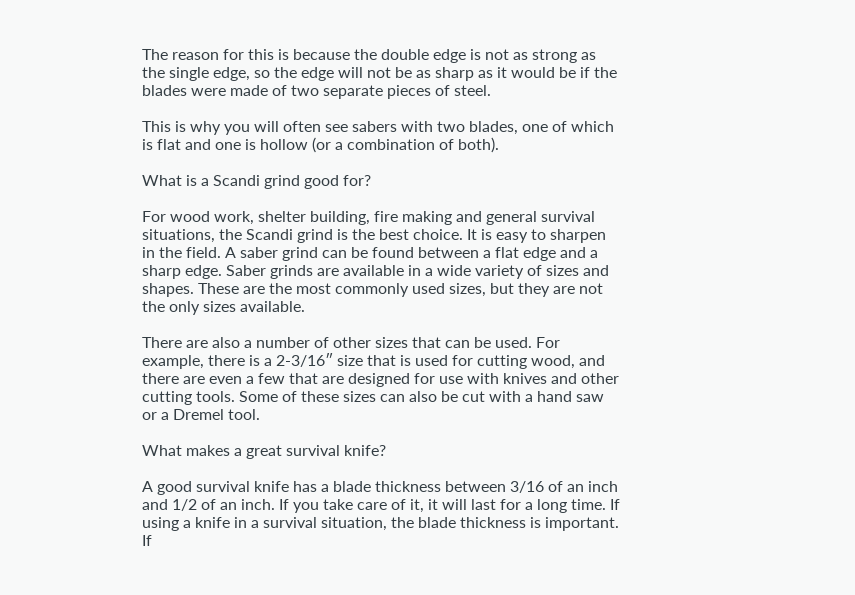The reason for this is because the double edge is not as strong as the single edge, so the edge will not be as sharp as it would be if the blades were made of two separate pieces of steel.

This is why you will often see sabers with two blades, one of which is flat and one is hollow (or a combination of both).

What is a Scandi grind good for?

For wood work, shelter building, fire making and general survival situations, the Scandi grind is the best choice. It is easy to sharpen in the field. A saber grind can be found between a flat edge and a sharp edge. Saber grinds are available in a wide variety of sizes and shapes. These are the most commonly used sizes, but they are not the only sizes available.

There are also a number of other sizes that can be used. For example, there is a 2-3/16″ size that is used for cutting wood, and there are even a few that are designed for use with knives and other cutting tools. Some of these sizes can also be cut with a hand saw or a Dremel tool.

What makes a great survival knife?

A good survival knife has a blade thickness between 3/16 of an inch and 1/2 of an inch. If you take care of it, it will last for a long time. If using a knife in a survival situation, the blade thickness is important. If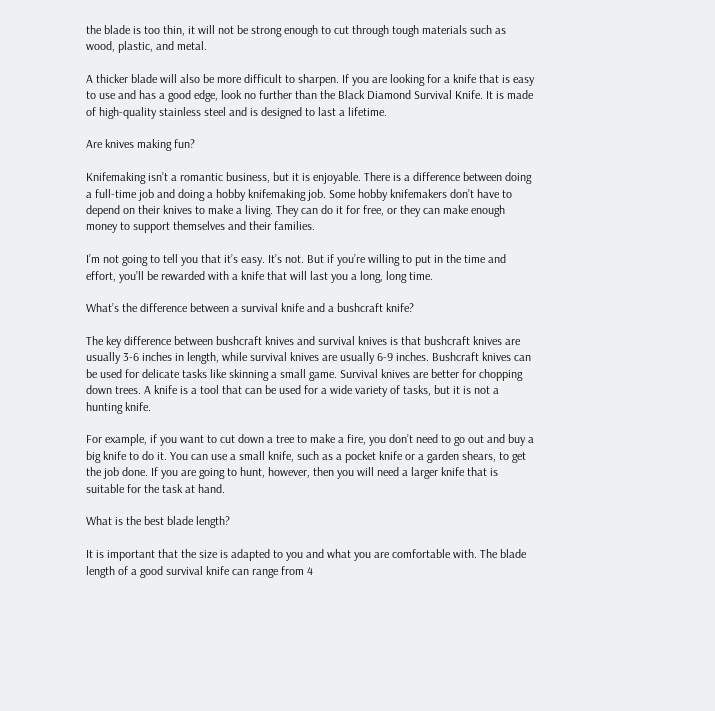the blade is too thin, it will not be strong enough to cut through tough materials such as wood, plastic, and metal.

A thicker blade will also be more difficult to sharpen. If you are looking for a knife that is easy to use and has a good edge, look no further than the Black Diamond Survival Knife. It is made of high-quality stainless steel and is designed to last a lifetime.

Are knives making fun?

Knifemaking isn’t a romantic business, but it is enjoyable. There is a difference between doing a full-time job and doing a hobby knifemaking job. Some hobby knifemakers don’t have to depend on their knives to make a living. They can do it for free, or they can make enough money to support themselves and their families.

I’m not going to tell you that it’s easy. It’s not. But if you’re willing to put in the time and effort, you’ll be rewarded with a knife that will last you a long, long time.

What’s the difference between a survival knife and a bushcraft knife?

The key difference between bushcraft knives and survival knives is that bushcraft knives are usually 3-6 inches in length, while survival knives are usually 6-9 inches. Bushcraft knives can be used for delicate tasks like skinning a small game. Survival knives are better for chopping down trees. A knife is a tool that can be used for a wide variety of tasks, but it is not a hunting knife.

For example, if you want to cut down a tree to make a fire, you don’t need to go out and buy a big knife to do it. You can use a small knife, such as a pocket knife or a garden shears, to get the job done. If you are going to hunt, however, then you will need a larger knife that is suitable for the task at hand.

What is the best blade length?

It is important that the size is adapted to you and what you are comfortable with. The blade length of a good survival knife can range from 4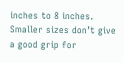inches to 8 inches. Smaller sizes don’t give a good grip for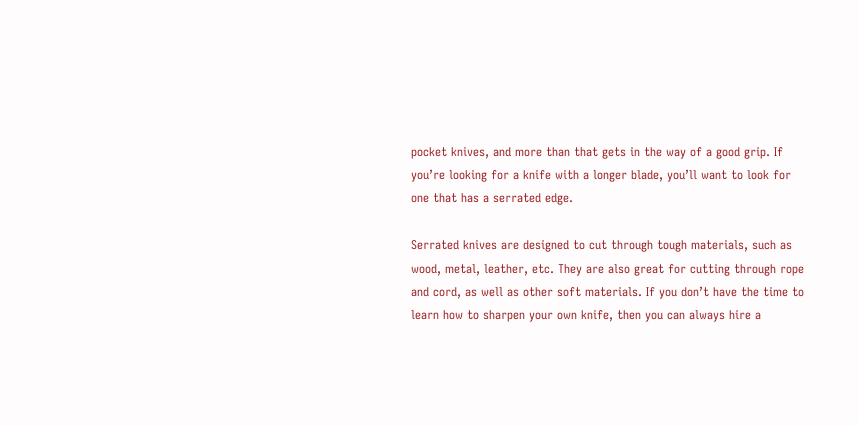pocket knives, and more than that gets in the way of a good grip. If you’re looking for a knife with a longer blade, you’ll want to look for one that has a serrated edge.

Serrated knives are designed to cut through tough materials, such as wood, metal, leather, etc. They are also great for cutting through rope and cord, as well as other soft materials. If you don’t have the time to learn how to sharpen your own knife, then you can always hire a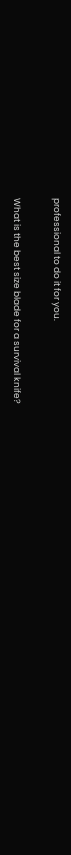professional to do it for you.

What is the best size blade for a survival knife?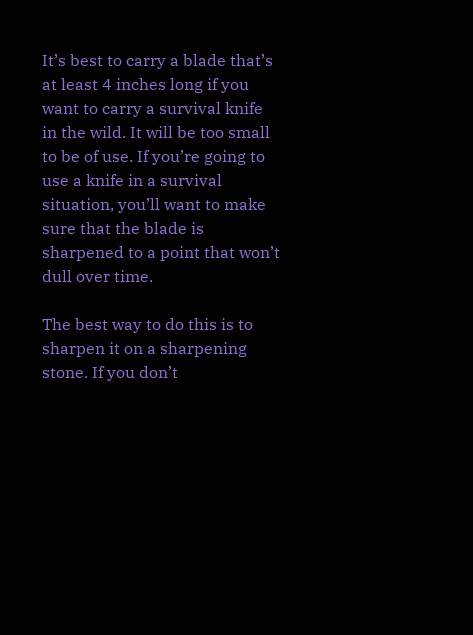It’s best to carry a blade that’s at least 4 inches long if you want to carry a survival knife in the wild. It will be too small to be of use. If you’re going to use a knife in a survival situation, you’ll want to make sure that the blade is sharpened to a point that won’t dull over time.

The best way to do this is to sharpen it on a sharpening stone. If you don’t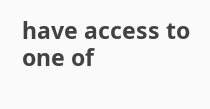have access to one of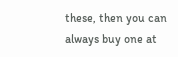these, then you can always buy one at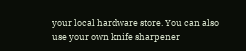your local hardware store. You can also use your own knife sharpener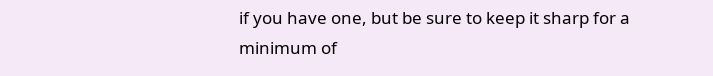if you have one, but be sure to keep it sharp for a minimum of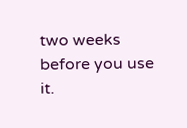two weeks before you use it.